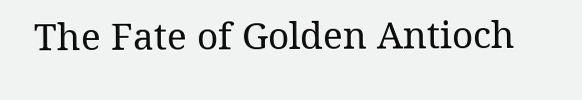The Fate of Golden Antioch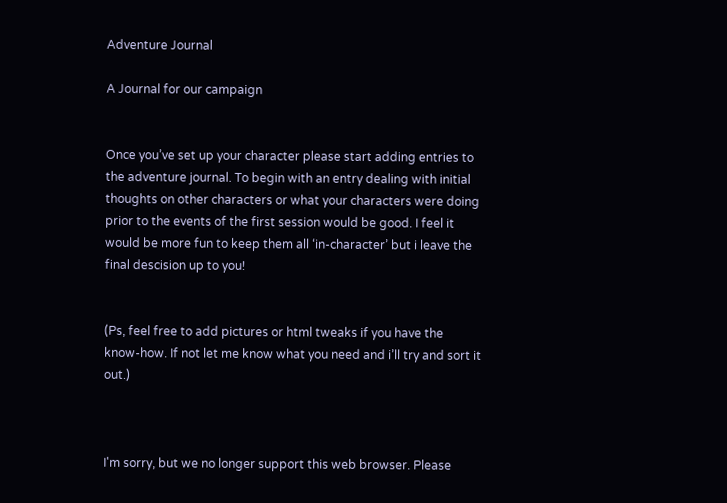Adventure Journal

A Journal for our campaign


Once you’ve set up your character please start adding entries to the adventure journal. To begin with an entry dealing with initial thoughts on other characters or what your characters were doing prior to the events of the first session would be good. I feel it would be more fun to keep them all ‘in-character’ but i leave the final descision up to you!


(Ps, feel free to add pictures or html tweaks if you have the know-how. If not let me know what you need and i’ll try and sort it out.)



I'm sorry, but we no longer support this web browser. Please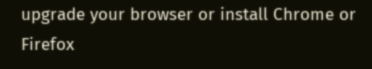upgrade your browser or install Chrome or Firefox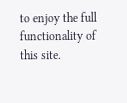to enjoy the full functionality of this site.